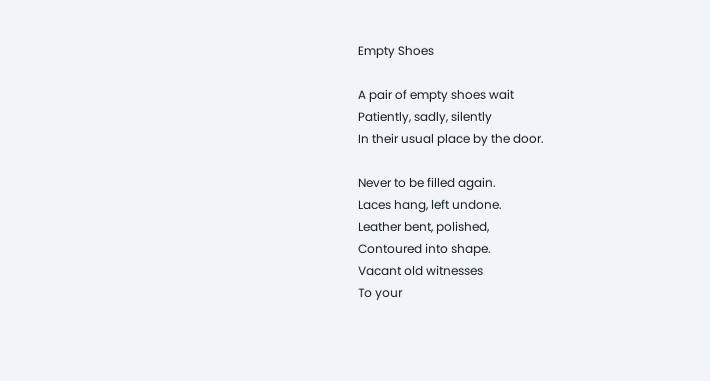Empty Shoes

A pair of empty shoes wait
Patiently, sadly, silently
In their usual place by the door.

Never to be filled again.
Laces hang, left undone.
Leather bent, polished,
Contoured into shape.
Vacant old witnesses
To your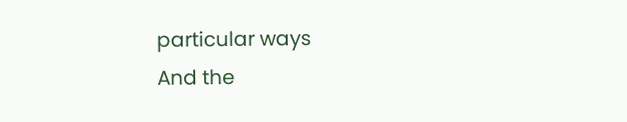particular ways
And the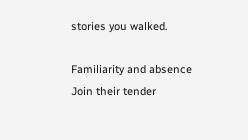stories you walked.

Familiarity and absence
Join their tender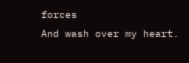forces
And wash over my heart.